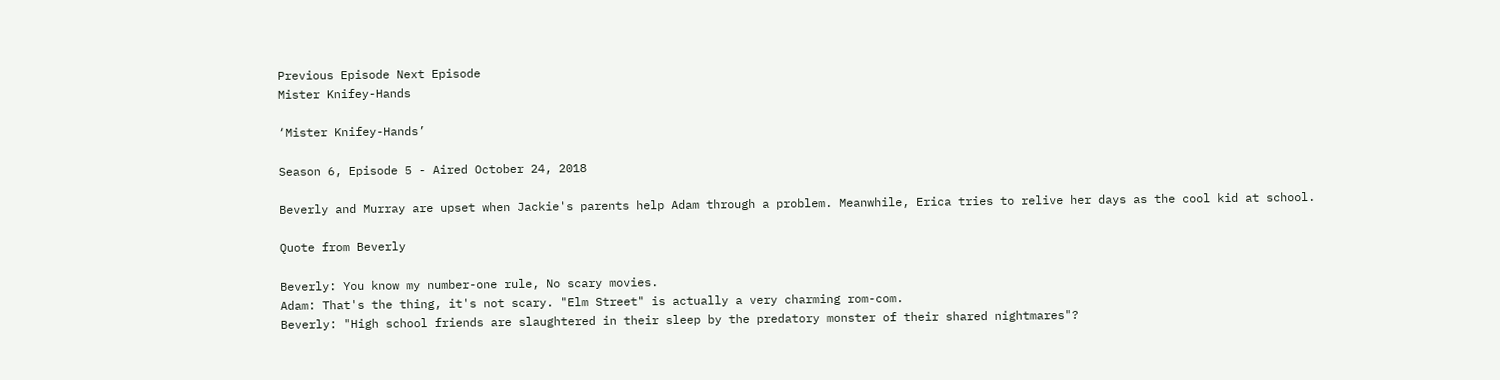Previous Episode Next Episode
Mister Knifey-Hands

‘Mister Knifey-Hands’

Season 6, Episode 5 - Aired October 24, 2018

Beverly and Murray are upset when Jackie's parents help Adam through a problem. Meanwhile, Erica tries to relive her days as the cool kid at school.

Quote from Beverly

Beverly: You know my number-one rule, No scary movies.
Adam: That's the thing, it's not scary. "Elm Street" is actually a very charming rom-com.
Beverly: "High school friends are slaughtered in their sleep by the predatory monster of their shared nightmares"?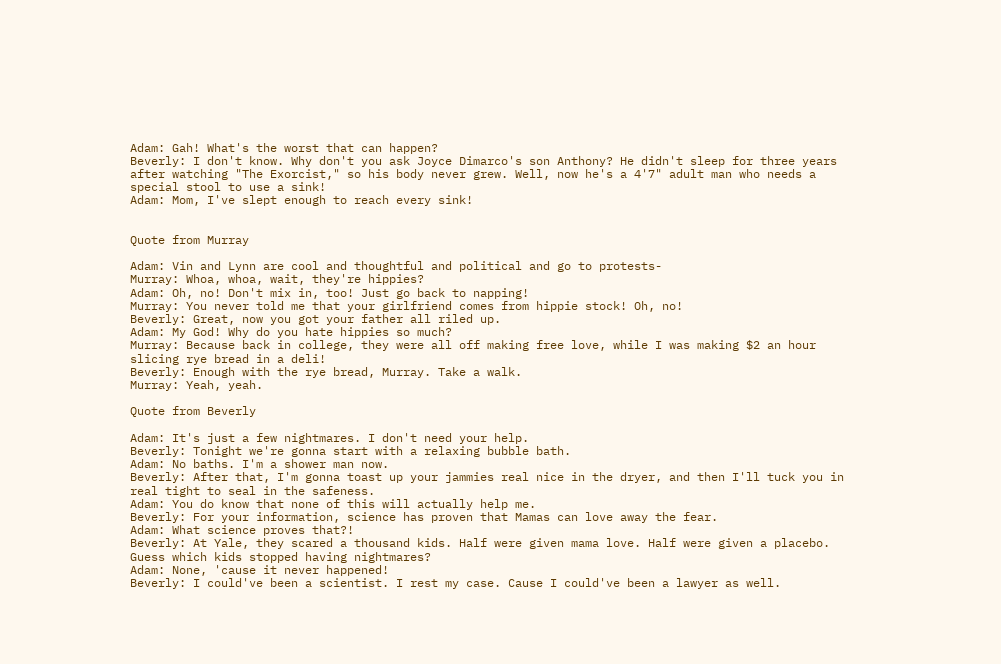Adam: Gah! What's the worst that can happen?
Beverly: I don't know. Why don't you ask Joyce Dimarco's son Anthony? He didn't sleep for three years after watching "The Exorcist," so his body never grew. Well, now he's a 4'7" adult man who needs a special stool to use a sink!
Adam: Mom, I've slept enough to reach every sink!


Quote from Murray

Adam: Vin and Lynn are cool and thoughtful and political and go to protests-
Murray: Whoa, whoa, wait, they're hippies?
Adam: Oh, no! Don't mix in, too! Just go back to napping!
Murray: You never told me that your girlfriend comes from hippie stock! Oh, no!
Beverly: Great, now you got your father all riled up.
Adam: My God! Why do you hate hippies so much?
Murray: Because back in college, they were all off making free love, while I was making $2 an hour slicing rye bread in a deli!
Beverly: Enough with the rye bread, Murray. Take a walk.
Murray: Yeah, yeah.

Quote from Beverly

Adam: It's just a few nightmares. I don't need your help.
Beverly: Tonight we're gonna start with a relaxing bubble bath.
Adam: No baths. I'm a shower man now.
Beverly: After that, I'm gonna toast up your jammies real nice in the dryer, and then I'll tuck you in real tight to seal in the safeness.
Adam: You do know that none of this will actually help me.
Beverly: For your information, science has proven that Mamas can love away the fear.
Adam: What science proves that?!
Beverly: At Yale, they scared a thousand kids. Half were given mama love. Half were given a placebo. Guess which kids stopped having nightmares?
Adam: None, 'cause it never happened!
Beverly: I could've been a scientist. I rest my case. Cause I could've been a lawyer as well.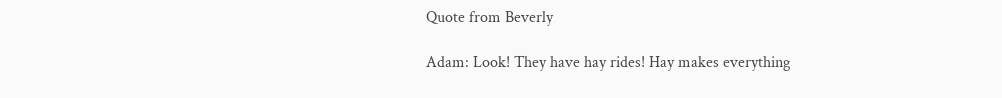Quote from Beverly

Adam: Look! They have hay rides! Hay makes everything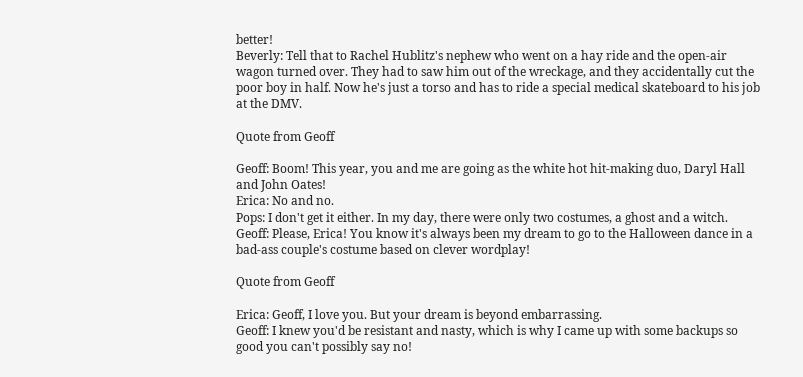better!
Beverly: Tell that to Rachel Hublitz's nephew who went on a hay ride and the open-air wagon turned over. They had to saw him out of the wreckage, and they accidentally cut the poor boy in half. Now he's just a torso and has to ride a special medical skateboard to his job at the DMV.

Quote from Geoff

Geoff: Boom! This year, you and me are going as the white hot hit-making duo, Daryl Hall and John Oates!
Erica: No and no.
Pops: I don't get it either. In my day, there were only two costumes, a ghost and a witch.
Geoff: Please, Erica! You know it's always been my dream to go to the Halloween dance in a bad-ass couple's costume based on clever wordplay!

Quote from Geoff

Erica: Geoff, I love you. But your dream is beyond embarrassing.
Geoff: I knew you'd be resistant and nasty, which is why I came up with some backups so good you can't possibly say no!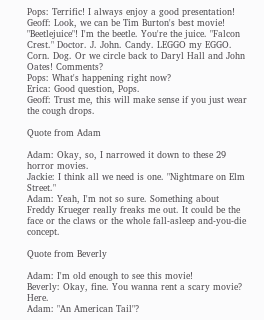Pops: Terrific! I always enjoy a good presentation!
Geoff: Look, we can be Tim Burton's best movie! "Beetlejuice"! I'm the beetle. You're the juice. "Falcon Crest." Doctor. J. John. Candy. LEGGO my EGGO. Corn. Dog. Or we circle back to Daryl Hall and John Oates! Comments?
Pops: What's happening right now?
Erica: Good question, Pops.
Geoff: Trust me, this will make sense if you just wear the cough drops.

Quote from Adam

Adam: Okay, so, I narrowed it down to these 29 horror movies.
Jackie: I think all we need is one. "Nightmare on Elm Street."
Adam: Yeah, I'm not so sure. Something about Freddy Krueger really freaks me out. It could be the face or the claws or the whole fall-asleep and-you-die concept.

Quote from Beverly

Adam: I'm old enough to see this movie!
Beverly: Okay, fine. You wanna rent a scary movie? Here.
Adam: "An American Tail"?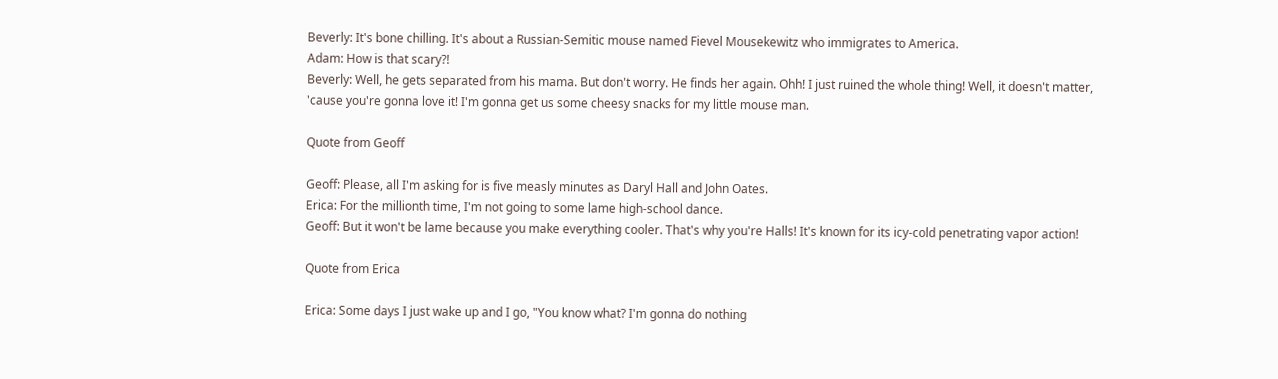Beverly: It's bone chilling. It's about a Russian-Semitic mouse named Fievel Mousekewitz who immigrates to America.
Adam: How is that scary?!
Beverly: Well, he gets separated from his mama. But don't worry. He finds her again. Ohh! I just ruined the whole thing! Well, it doesn't matter, 'cause you're gonna love it! I'm gonna get us some cheesy snacks for my little mouse man.

Quote from Geoff

Geoff: Please, all I'm asking for is five measly minutes as Daryl Hall and John Oates.
Erica: For the millionth time, I'm not going to some lame high-school dance.
Geoff: But it won't be lame because you make everything cooler. That's why you're Halls! It's known for its icy-cold penetrating vapor action!

Quote from Erica

Erica: Some days I just wake up and I go, "You know what? I'm gonna do nothing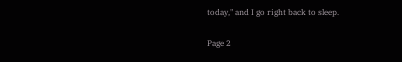today," and I go right back to sleep.

Page 2